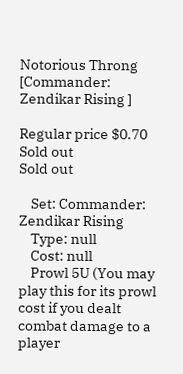Notorious Throng
[Commander: Zendikar Rising ]

Regular price $0.70 Sold out
Sold out

    Set: Commander: Zendikar Rising
    Type: null
    Cost: null
    Prowl 5U (You may play this for its prowl cost if you dealt combat damage to a player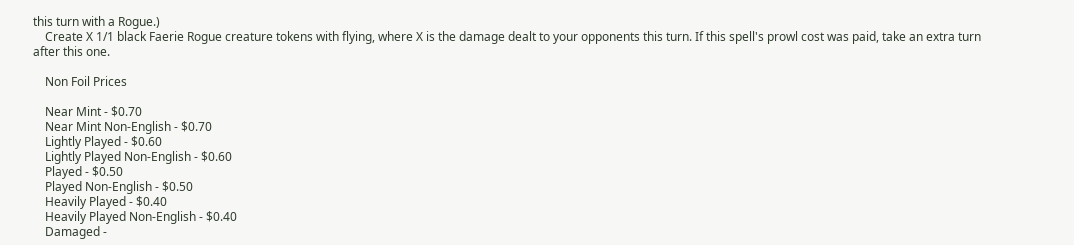this turn with a Rogue.)
    Create X 1/1 black Faerie Rogue creature tokens with flying, where X is the damage dealt to your opponents this turn. If this spell's prowl cost was paid, take an extra turn after this one.

    Non Foil Prices

    Near Mint - $0.70
    Near Mint Non-English - $0.70
    Lightly Played - $0.60
    Lightly Played Non-English - $0.60
    Played - $0.50
    Played Non-English - $0.50
    Heavily Played - $0.40
    Heavily Played Non-English - $0.40
    Damaged -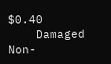$0.40
    Damaged Non-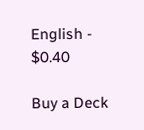English - $0.40

Buy a Deck